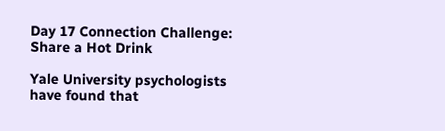Day 17 Connection Challenge: Share a Hot Drink

Yale University psychologists have found that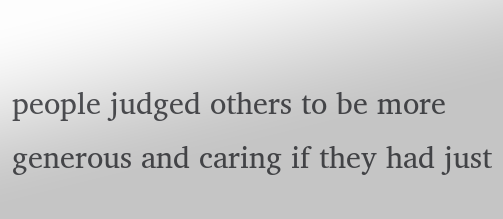people judged others to be more generous and caring if they had just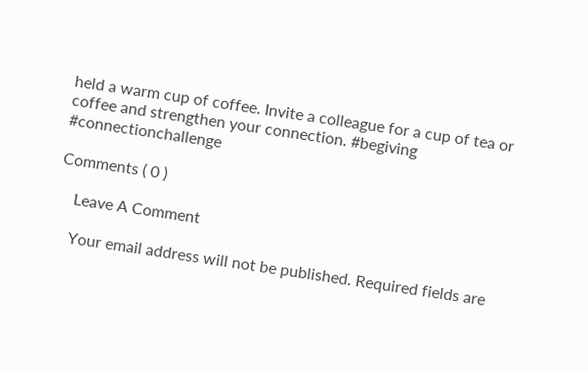held a warm cup of coffee. Invite a colleague for a cup of tea or coffee and strengthen your connection. #begiving #connectionchallenge

Comments ( 0 )

    Leave A Comment

    Your email address will not be published. Required fields are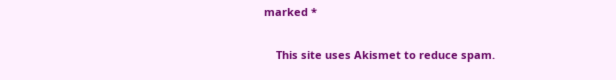marked *

    This site uses Akismet to reduce spam.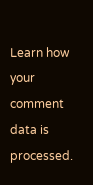Learn how your comment data is processed.